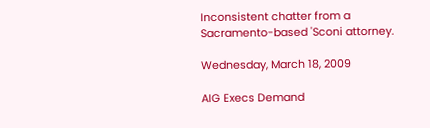Inconsistent chatter from a Sacramento-based 'Sconi attorney.

Wednesday, March 18, 2009

AIG Execs Demand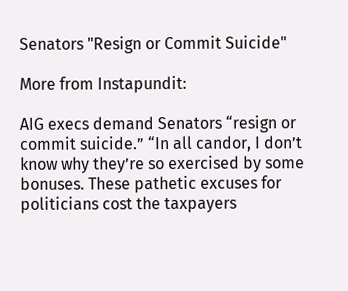Senators "Resign or Commit Suicide"

More from Instapundit:

AIG execs demand Senators “resign or commit suicide.” “In all candor, I don’t know why they’re so exercised by some bonuses. These pathetic excuses for politicians cost the taxpayers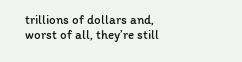trillions of dollars and, worst of all, they’re still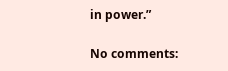in power.”

No comments: